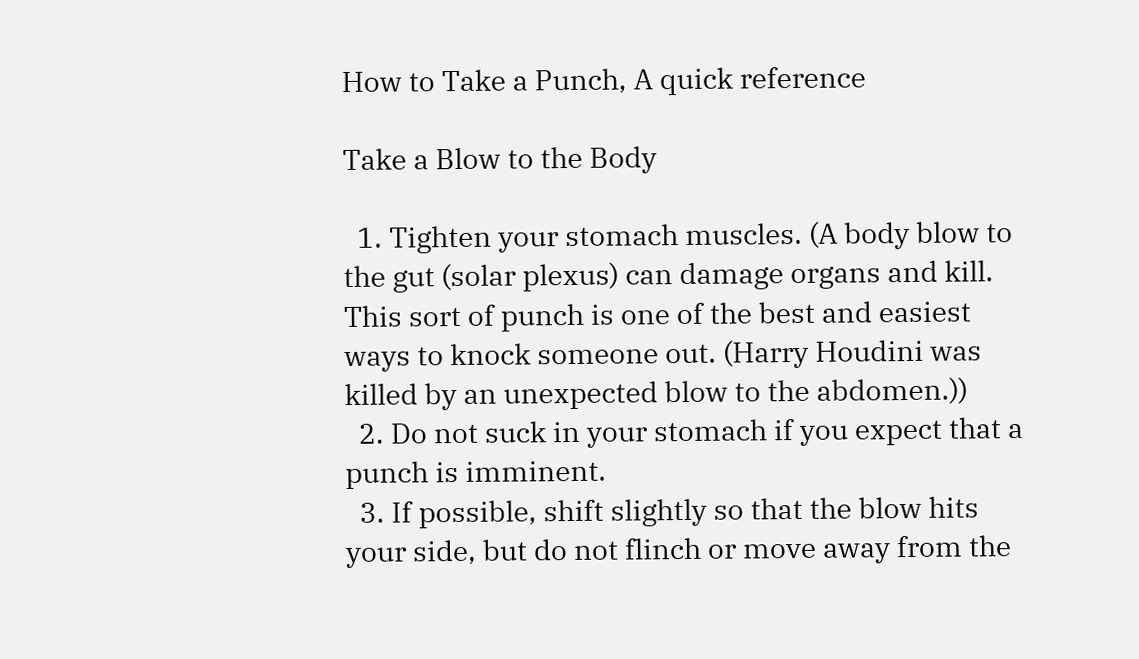How to Take a Punch, A quick reference

Take a Blow to the Body

  1. Tighten your stomach muscles. (A body blow to the gut (solar plexus) can damage organs and kill. This sort of punch is one of the best and easiest ways to knock someone out. (Harry Houdini was killed by an unexpected blow to the abdomen.))
  2. Do not suck in your stomach if you expect that a punch is imminent.
  3. If possible, shift slightly so that the blow hits your side, but do not flinch or move away from the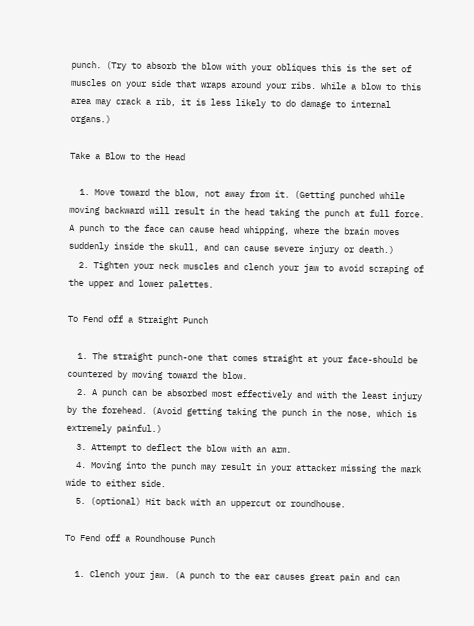punch. (Try to absorb the blow with your obliques this is the set of muscles on your side that wraps around your ribs. While a blow to this area may crack a rib, it is less likely to do damage to internal organs.)

Take a Blow to the Head

  1. Move toward the blow, not away from it. (Getting punched while moving backward will result in the head taking the punch at full force. A punch to the face can cause head whipping, where the brain moves suddenly inside the skull, and can cause severe injury or death.)
  2. Tighten your neck muscles and clench your jaw to avoid scraping of the upper and lower palettes.

To Fend off a Straight Punch

  1. The straight punch-one that comes straight at your face-should be countered by moving toward the blow.
  2. A punch can be absorbed most effectively and with the least injury by the forehead. (Avoid getting taking the punch in the nose, which is extremely painful.)
  3. Attempt to deflect the blow with an arm.
  4. Moving into the punch may result in your attacker missing the mark wide to either side.
  5. (optional) Hit back with an uppercut or roundhouse.

To Fend off a Roundhouse Punch

  1. Clench your jaw. (A punch to the ear causes great pain and can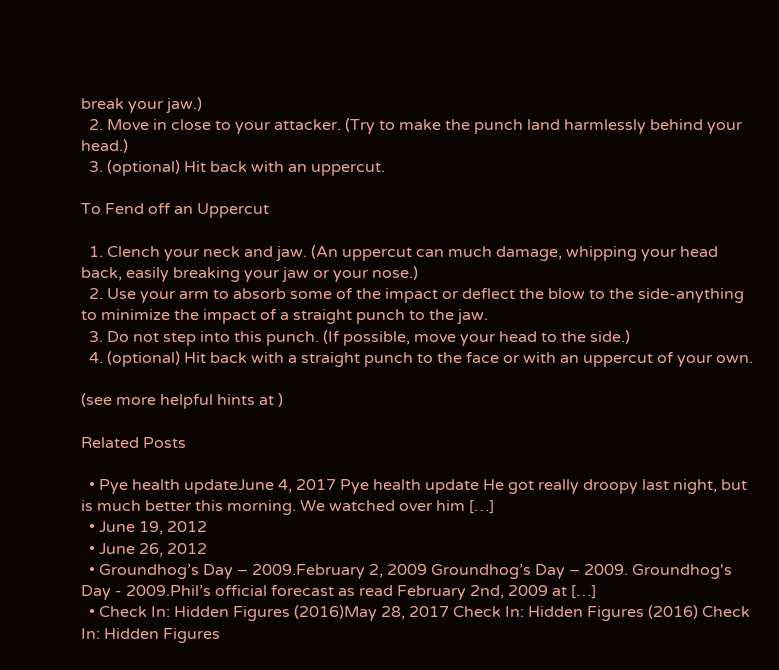break your jaw.)
  2. Move in close to your attacker. (Try to make the punch land harmlessly behind your head.)
  3. (optional) Hit back with an uppercut.

To Fend off an Uppercut

  1. Clench your neck and jaw. (An uppercut can much damage, whipping your head back, easily breaking your jaw or your nose.)
  2. Use your arm to absorb some of the impact or deflect the blow to the side-anything to minimize the impact of a straight punch to the jaw.
  3. Do not step into this punch. (If possible, move your head to the side.)
  4. (optional) Hit back with a straight punch to the face or with an uppercut of your own.

(see more helpful hints at )

Related Posts

  • Pye health updateJune 4, 2017 Pye health update He got really droopy last night, but is much better this morning. We watched over him […]
  • June 19, 2012
  • June 26, 2012
  • Groundhog’s Day – 2009.February 2, 2009 Groundhog’s Day – 2009. Groundhog's Day - 2009.Phil’s official forecast as read February 2nd, 2009 at […]
  • Check In: Hidden Figures (2016)May 28, 2017 Check In: Hidden Figures (2016) Check In: Hidden Figures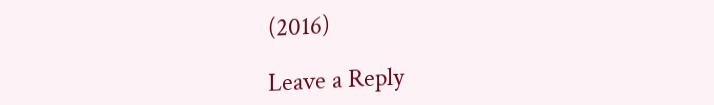(2016)

Leave a Reply